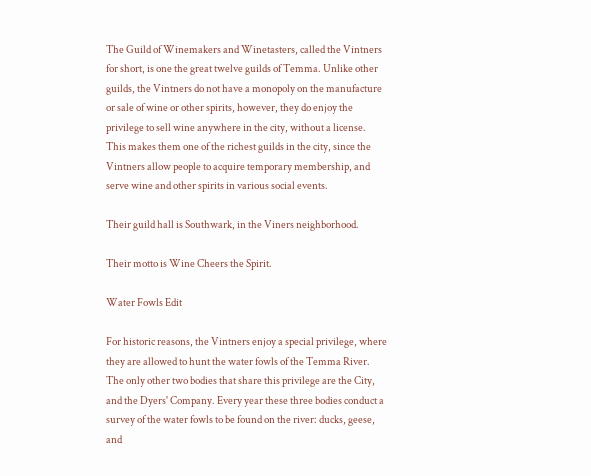The Guild of Winemakers and Winetasters, called the Vintners for short, is one the great twelve guilds of Temma. Unlike other guilds, the Vintners do not have a monopoly on the manufacture or sale of wine or other spirits, however, they do enjoy the privilege to sell wine anywhere in the city, without a license. This makes them one of the richest guilds in the city, since the Vintners allow people to acquire temporary membership, and serve wine and other spirits in various social events.

Their guild hall is Southwark, in the Viners neighborhood.

Their motto is Wine Cheers the Spirit.

Water Fowls Edit

For historic reasons, the Vintners enjoy a special privilege, where they are allowed to hunt the water fowls of the Temma River. The only other two bodies that share this privilege are the City, and the Dyers' Company. Every year these three bodies conduct a survey of the water fowls to be found on the river: ducks, geese, and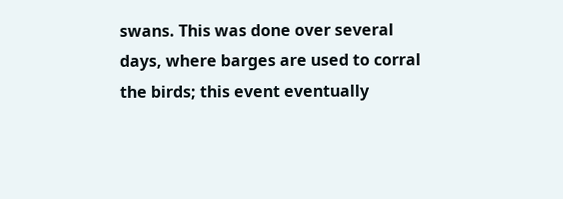swans. This was done over several days, where barges are used to corral the birds; this event eventually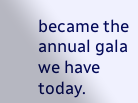became the annual gala we have today.